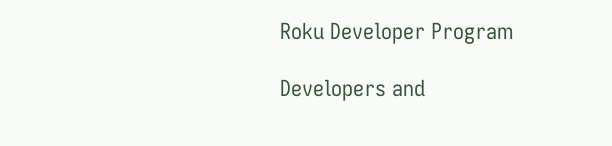Roku Developer Program

Developers and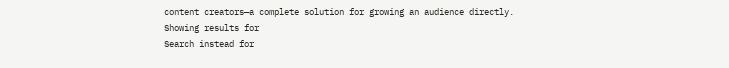content creators—a complete solution for growing an audience directly.
Showing results for
Search instead for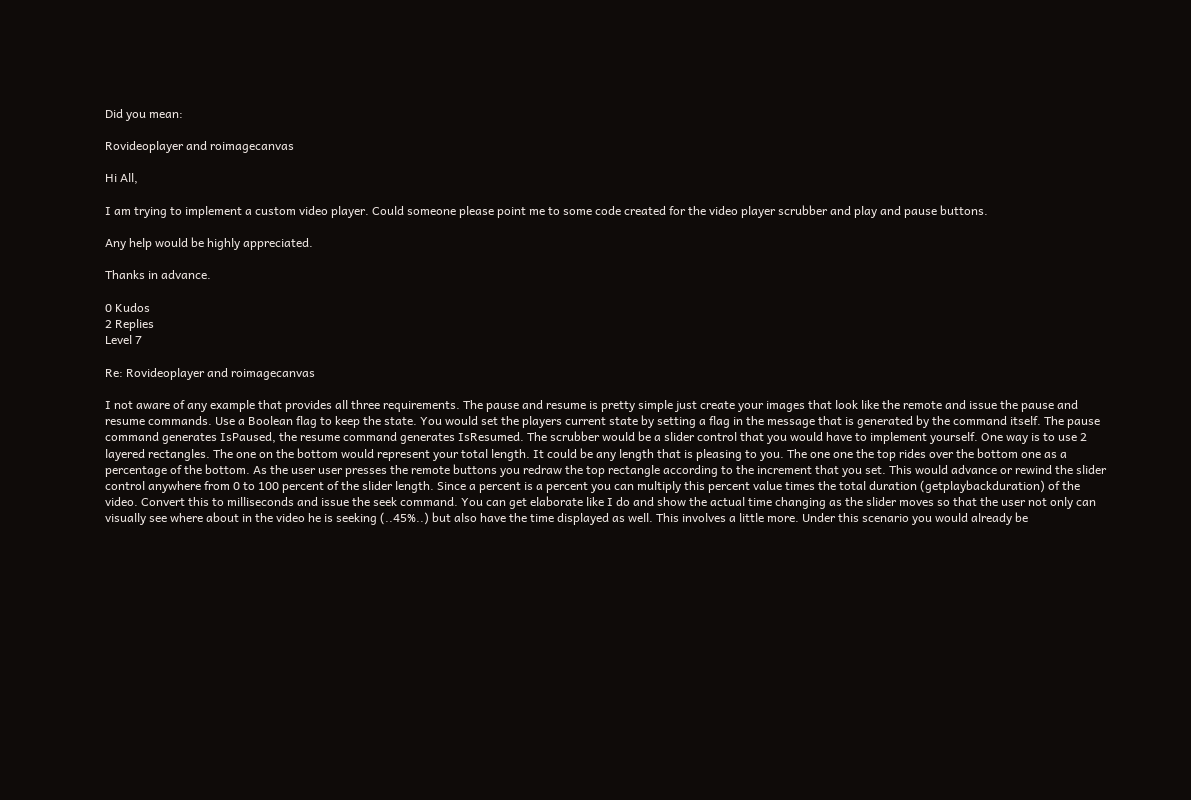Did you mean:

Rovideoplayer and roimagecanvas

Hi All,

I am trying to implement a custom video player. Could someone please point me to some code created for the video player scrubber and play and pause buttons.

Any help would be highly appreciated.

Thanks in advance.

0 Kudos
2 Replies
Level 7

Re: Rovideoplayer and roimagecanvas

I not aware of any example that provides all three requirements. The pause and resume is pretty simple just create your images that look like the remote and issue the pause and resume commands. Use a Boolean flag to keep the state. You would set the players current state by setting a flag in the message that is generated by the command itself. The pause command generates IsPaused, the resume command generates IsResumed. The scrubber would be a slider control that you would have to implement yourself. One way is to use 2 layered rectangles. The one on the bottom would represent your total length. It could be any length that is pleasing to you. The one one the top rides over the bottom one as a percentage of the bottom. As the user user presses the remote buttons you redraw the top rectangle according to the increment that you set. This would advance or rewind the slider control anywhere from 0 to 100 percent of the slider length. Since a percent is a percent you can multiply this percent value times the total duration (getplaybackduration) of the video. Convert this to milliseconds and issue the seek command. You can get elaborate like I do and show the actual time changing as the slider moves so that the user not only can visually see where about in the video he is seeking (..45%..) but also have the time displayed as well. This involves a little more. Under this scenario you would already be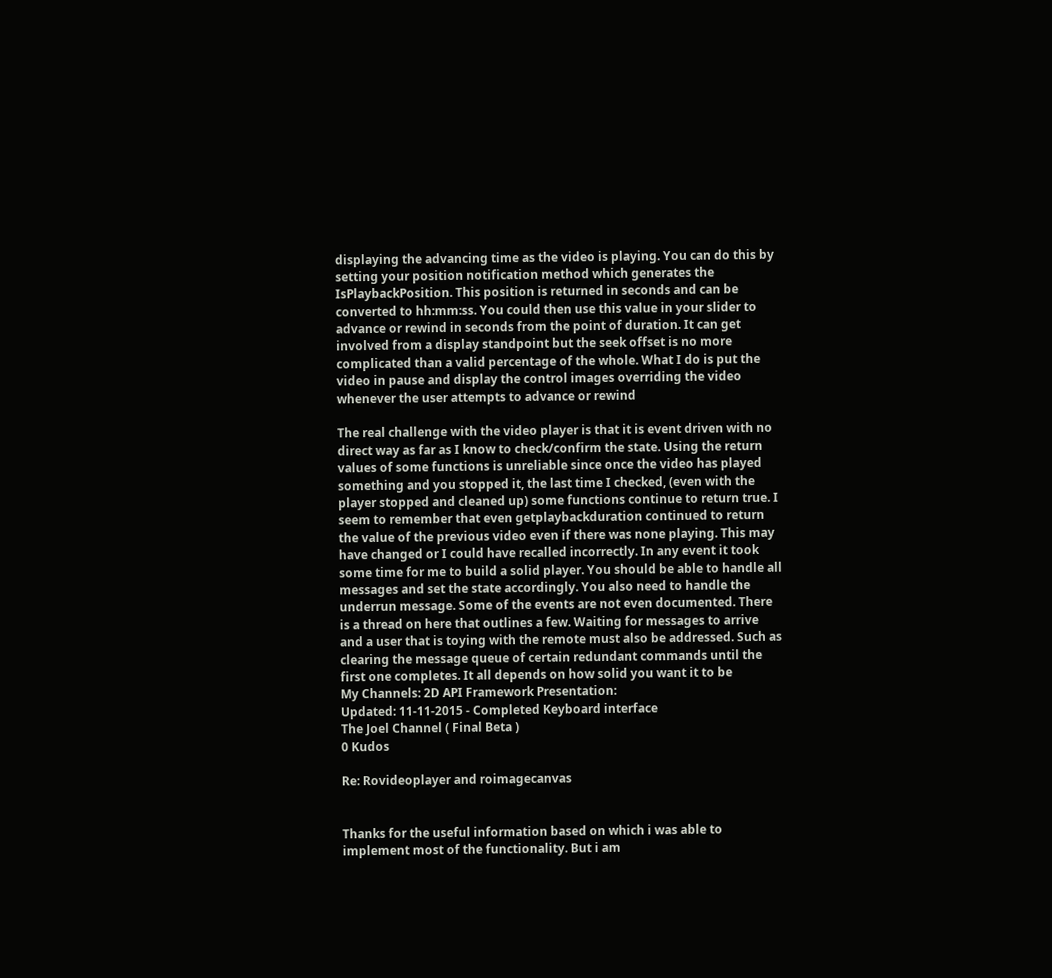displaying the advancing time as the video is playing. You can do this by setting your position notification method which generates the IsPlaybackPosition. This position is returned in seconds and can be converted to hh:mm:ss. You could then use this value in your slider to advance or rewind in seconds from the point of duration. It can get involved from a display standpoint but the seek offset is no more complicated than a valid percentage of the whole. What I do is put the video in pause and display the control images overriding the video whenever the user attempts to advance or rewind

The real challenge with the video player is that it is event driven with no direct way as far as I know to check/confirm the state. Using the return values of some functions is unreliable since once the video has played something and you stopped it, the last time I checked, (even with the player stopped and cleaned up) some functions continue to return true. I seem to remember that even getplaybackduration continued to return the value of the previous video even if there was none playing. This may have changed or I could have recalled incorrectly. In any event it took some time for me to build a solid player. You should be able to handle all messages and set the state accordingly. You also need to handle the underrun message. Some of the events are not even documented. There is a thread on here that outlines a few. Waiting for messages to arrive and a user that is toying with the remote must also be addressed. Such as clearing the message queue of certain redundant commands until the first one completes. It all depends on how solid you want it to be
My Channels: 2D API Framework Presentation:
Updated: 11-11-2015 - Completed Keyboard interface
The Joel Channel ( Final Beta )
0 Kudos

Re: Rovideoplayer and roimagecanvas


Thanks for the useful information based on which i was able to implement most of the functionality. But i am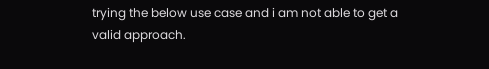trying the below use case and i am not able to get a valid approach.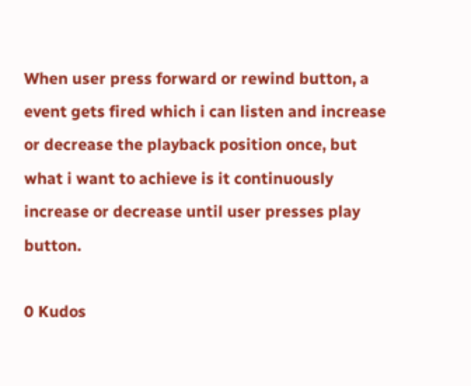When user press forward or rewind button, a event gets fired which i can listen and increase or decrease the playback position once, but what i want to achieve is it continuously increase or decrease until user presses play button.

0 Kudos